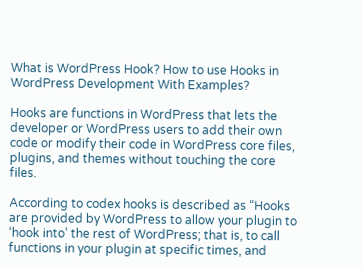What is WordPress Hook? How to use Hooks in WordPress Development With Examples?

Hooks are functions in WordPress that lets the developer or WordPress users to add their own code or modify their code in WordPress core files, plugins, and themes without touching the core files.

According to codex hooks is described as “Hooks are provided by WordPress to allow your plugin to ‘hook into’ the rest of WordPress; that is, to call functions in your plugin at specific times, and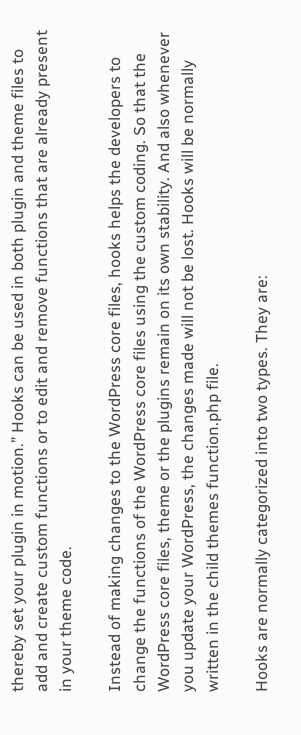thereby set your plugin in motion.” Hooks can be used in both plugin and theme files to add and create custom functions or to edit and remove functions that are already present in your theme code.

Instead of making changes to the WordPress core files, hooks helps the developers to change the functions of the WordPress core files using the custom coding. So that the WordPress core files, theme or the plugins remain on its own stability. And also whenever you update your WordPress, the changes made will not be lost. Hooks will be normally written in the child themes function.php file.

Hooks are normally categorized into two types. They are: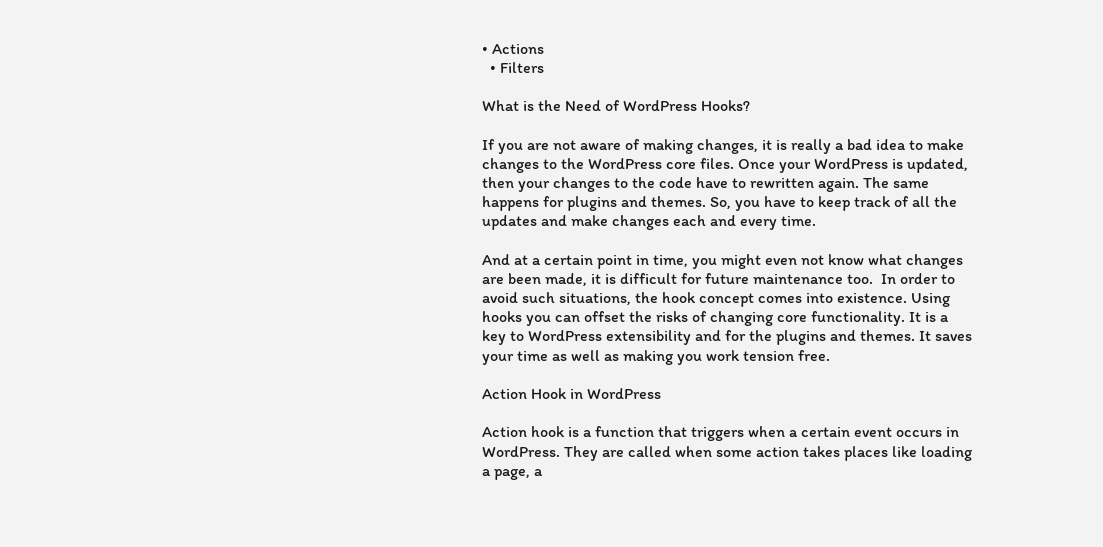• Actions
  • Filters

What is the Need of WordPress Hooks?

If you are not aware of making changes, it is really a bad idea to make changes to the WordPress core files. Once your WordPress is updated, then your changes to the code have to rewritten again. The same happens for plugins and themes. So, you have to keep track of all the updates and make changes each and every time.

And at a certain point in time, you might even not know what changes are been made, it is difficult for future maintenance too.  In order to avoid such situations, the hook concept comes into existence. Using hooks you can offset the risks of changing core functionality. It is a key to WordPress extensibility and for the plugins and themes. It saves your time as well as making you work tension free.

Action Hook in WordPress

Action hook is a function that triggers when a certain event occurs in WordPress. They are called when some action takes places like loading a page, a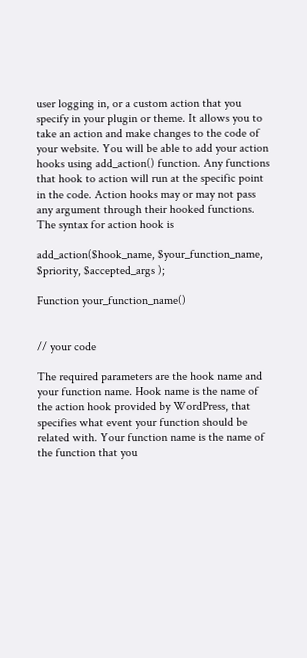user logging in, or a custom action that you specify in your plugin or theme. It allows you to take an action and make changes to the code of your website. You will be able to add your action hooks using add_action() function. Any functions that hook to action will run at the specific point in the code. Action hooks may or may not pass any argument through their hooked functions. The syntax for action hook is

add_action($hook_name, $your_function_name, $priority, $accepted_args );

Function your_function_name()


// your code

The required parameters are the hook name and your function name. Hook name is the name of the action hook provided by WordPress, that specifies what event your function should be related with. Your function name is the name of the function that you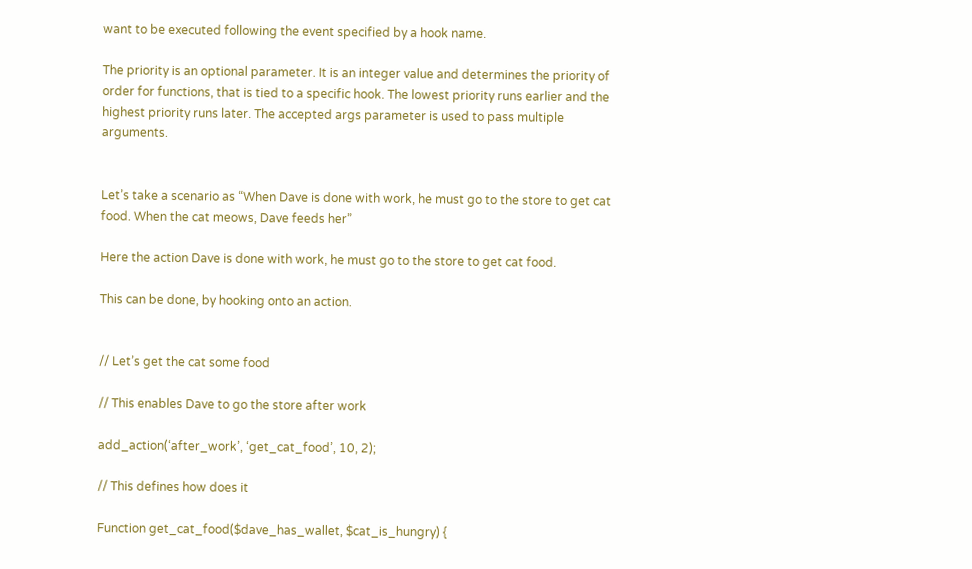want to be executed following the event specified by a hook name.

The priority is an optional parameter. It is an integer value and determines the priority of order for functions, that is tied to a specific hook. The lowest priority runs earlier and the highest priority runs later. The accepted args parameter is used to pass multiple arguments.


Let’s take a scenario as “When Dave is done with work, he must go to the store to get cat food. When the cat meows, Dave feeds her”

Here the action Dave is done with work, he must go to the store to get cat food.

This can be done, by hooking onto an action.


// Let’s get the cat some food

// This enables Dave to go the store after work

add_action(‘after_work’, ‘get_cat_food’, 10, 2);

// This defines how does it

Function get_cat_food($dave_has_wallet, $cat_is_hungry) {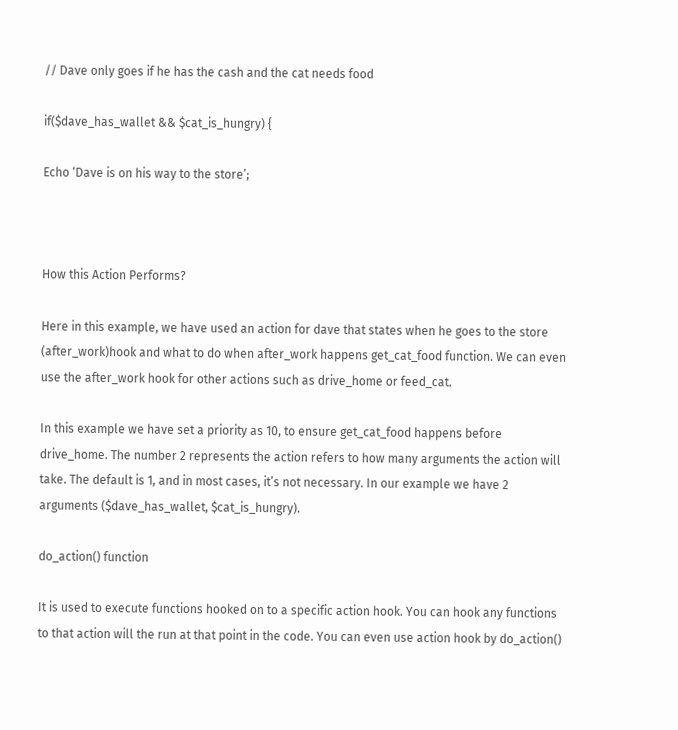// Dave only goes if he has the cash and the cat needs food

if($dave_has_wallet && $cat_is_hungry) {

Echo ‘Dave is on his way to the store’;



How this Action Performs?

Here in this example, we have used an action for dave that states when he goes to the store (after_work)hook and what to do when after_work happens get_cat_food function. We can even use the after_work hook for other actions such as drive_home or feed_cat.

In this example we have set a priority as 10, to ensure get_cat_food happens before drive_home. The number 2 represents the action refers to how many arguments the action will take. The default is 1, and in most cases, it’s not necessary. In our example we have 2 arguments ($dave_has_wallet, $cat_is_hungry).

do_action() function

It is used to execute functions hooked on to a specific action hook. You can hook any functions to that action will the run at that point in the code. You can even use action hook by do_action()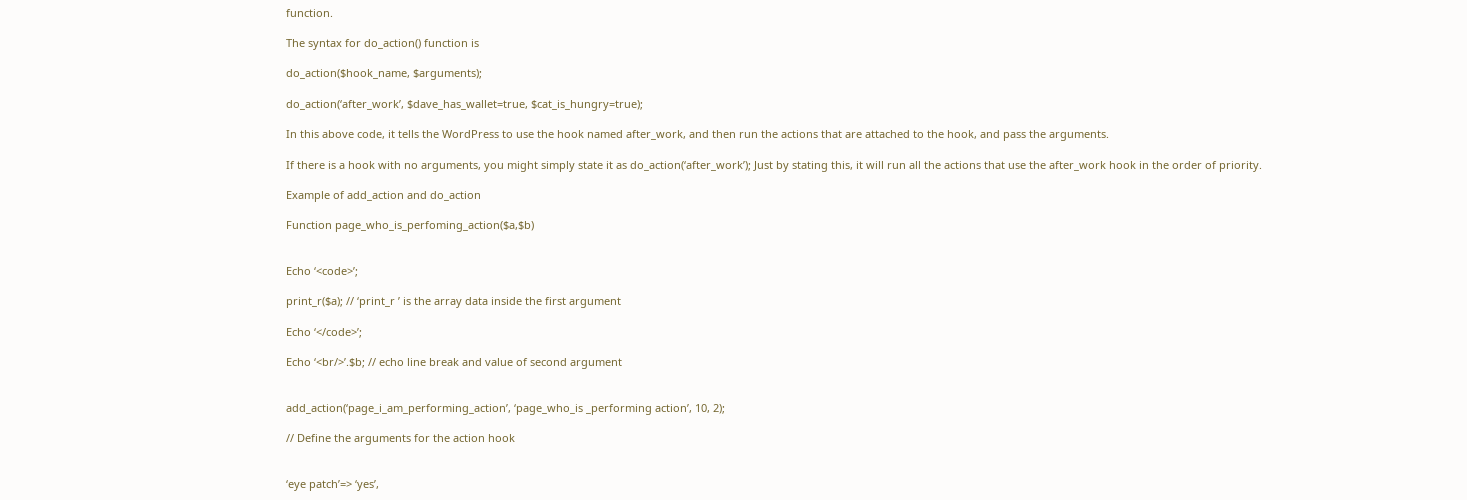function.

The syntax for do_action() function is

do_action($hook_name, $arguments);

do_action(‘after_work’, $dave_has_wallet=true, $cat_is_hungry=true);

In this above code, it tells the WordPress to use the hook named after_work, and then run the actions that are attached to the hook, and pass the arguments.

If there is a hook with no arguments, you might simply state it as do_action(‘after_work’); Just by stating this, it will run all the actions that use the after_work hook in the order of priority.

Example of add_action and do_action

Function page_who_is_perfoming_action($a,$b)


Echo ‘<code>’;

print_r($a); // ‘print_r ’ is the array data inside the first argument

Echo ‘</code>’;

Echo ‘<br/>’.$b; // echo line break and value of second argument


add_action(‘page_i_am_performing_action’, ‘page_who_is _performing action’, 10, 2);

// Define the arguments for the action hook


‘eye patch’=> ‘yes’,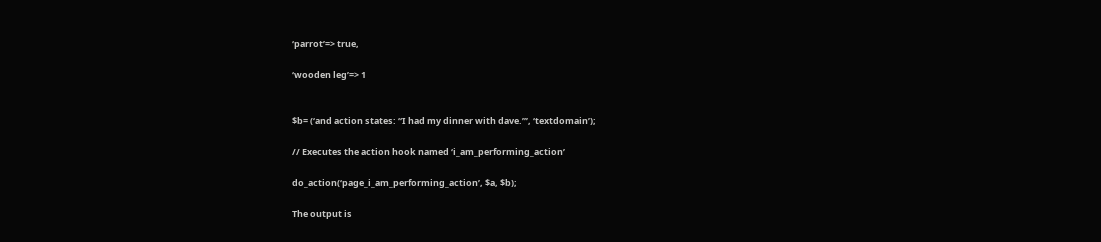‘parrot’=> true,

‘wooden leg’=> 1


$b= (‘and action states: “I had my dinner with dave.”’, ‘textdomain’);

// Executes the action hook named ‘i_am_performing_action’

do_action(‘page_i_am_performing_action’, $a, $b);

The output is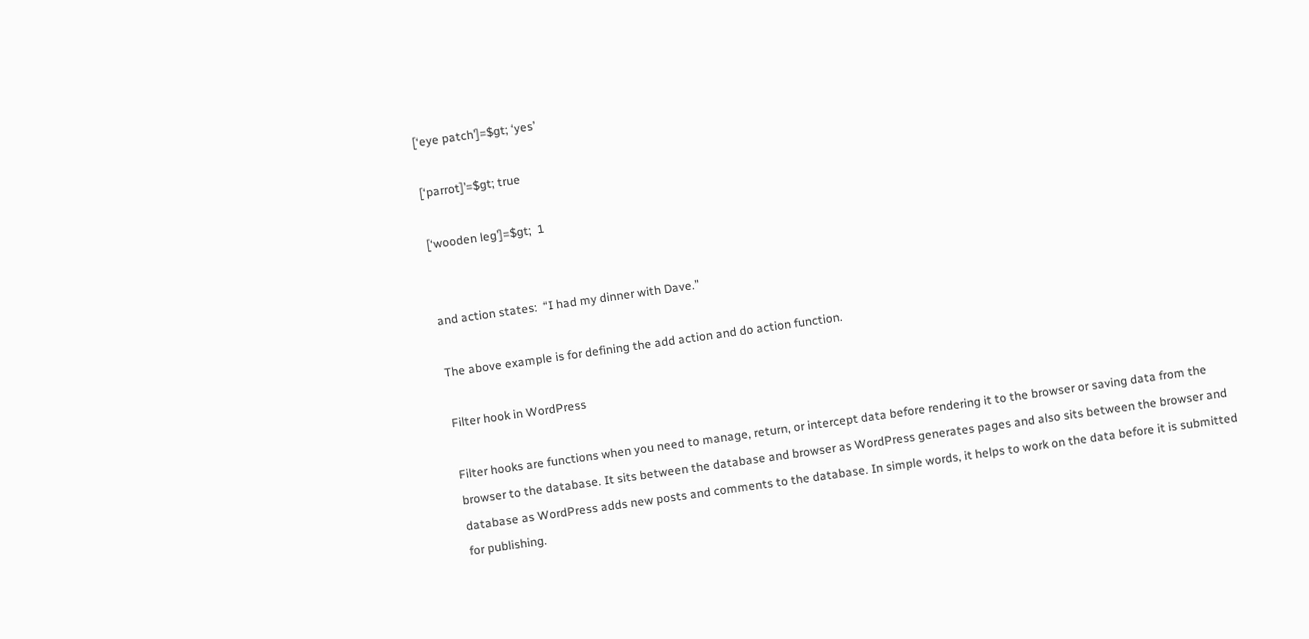[‘eye patch’]=$gt; ‘yes’

[‘parrot]’=$gt; true

[‘wooden leg’]=$gt;  1


and action states:  “I had my dinner with Dave.”

The above example is for defining the add action and do action function.

Filter hook in WordPress

Filter hooks are functions when you need to manage, return, or intercept data before rendering it to the browser or saving data from the browser to the database. It sits between the database and browser as WordPress generates pages and also sits between the browser and database as WordPress adds new posts and comments to the database. In simple words, it helps to work on the data before it is submitted for publishing.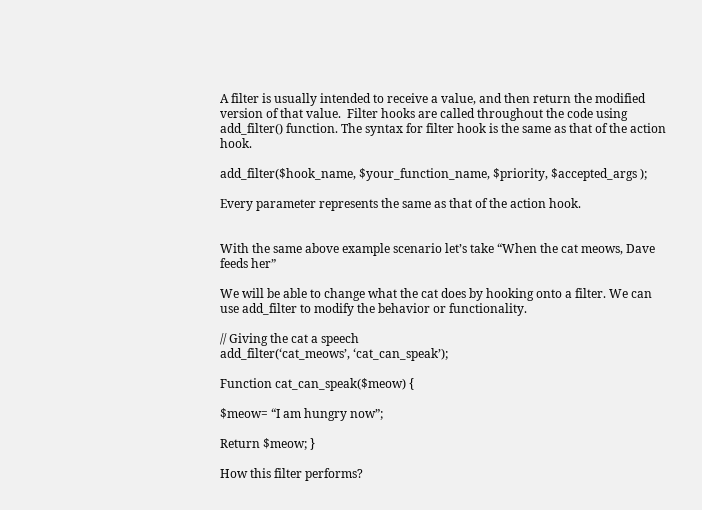A filter is usually intended to receive a value, and then return the modified version of that value.  Filter hooks are called throughout the code using add_filter() function. The syntax for filter hook is the same as that of the action hook.

add_filter($hook_name, $your_function_name, $priority, $accepted_args );

Every parameter represents the same as that of the action hook.


With the same above example scenario let’s take “When the cat meows, Dave feeds her”

We will be able to change what the cat does by hooking onto a filter. We can use add_filter to modify the behavior or functionality.

// Giving the cat a speech
add_filter(‘cat_meows’, ‘cat_can_speak’);

Function cat_can_speak($meow) {

$meow= “I am hungry now”;

Return $meow; }

How this filter performs?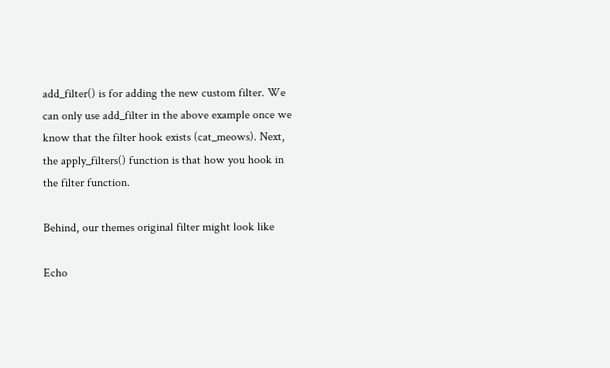add_filter() is for adding the new custom filter. We can only use add_filter in the above example once we know that the filter hook exists (cat_meows). Next, the apply_filters() function is that how you hook in the filter function.

Behind, our themes original filter might look like

Echo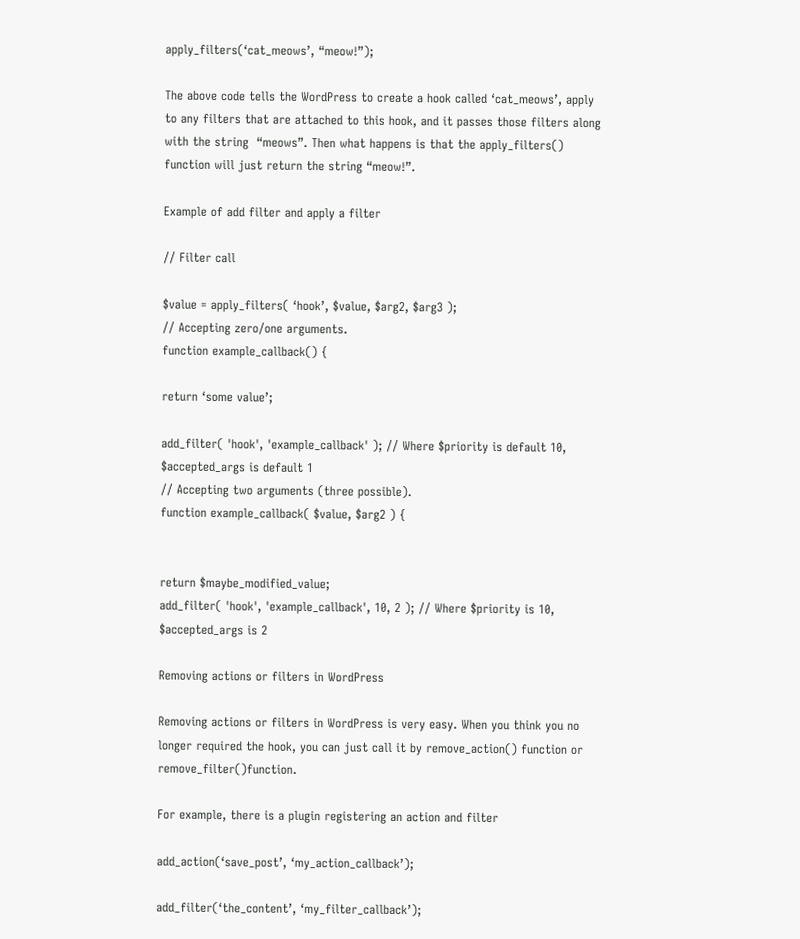apply_filters(‘cat_meows’, “meow!”);

The above code tells the WordPress to create a hook called ‘cat_meows’, apply to any filters that are attached to this hook, and it passes those filters along with the string  “meows”. Then what happens is that the apply_filters() function will just return the string “meow!”.

Example of add filter and apply a filter

// Filter call

$value = apply_filters( ‘hook’, $value, $arg2, $arg3 );
// Accepting zero/one arguments.
function example_callback() {

return ‘some value’;

add_filter( 'hook', 'example_callback' ); // Where $priority is default 10, $accepted_args is default 1
// Accepting two arguments (three possible).
function example_callback( $value, $arg2 ) {


return $maybe_modified_value;
add_filter( 'hook', 'example_callback', 10, 2 ); // Where $priority is 10, $accepted_args is 2

Removing actions or filters in WordPress

Removing actions or filters in WordPress is very easy. When you think you no longer required the hook, you can just call it by remove_action() function or remove_filter()function.

For example, there is a plugin registering an action and filter

add_action(‘save_post’, ‘my_action_callback’);

add_filter(‘the_content’, ‘my_filter_callback’);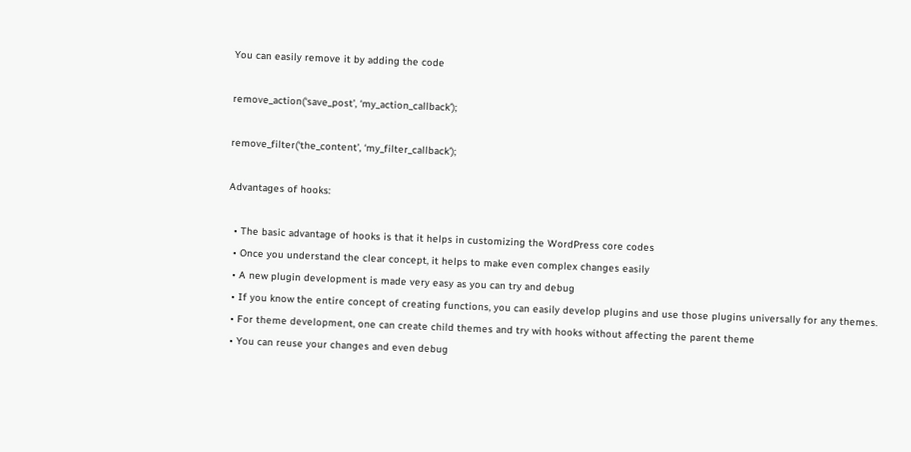You can easily remove it by adding the code

remove_action(‘save_post’, ‘my_action_callback’);

remove_filter(‘the_content’, ‘my_filter_callback’);

Advantages of hooks:

  • The basic advantage of hooks is that it helps in customizing the WordPress core codes
  • Once you understand the clear concept, it helps to make even complex changes easily
  • A new plugin development is made very easy as you can try and debug
  • If you know the entire concept of creating functions, you can easily develop plugins and use those plugins universally for any themes.
  • For theme development, one can create child themes and try with hooks without affecting the parent theme
  • You can reuse your changes and even debug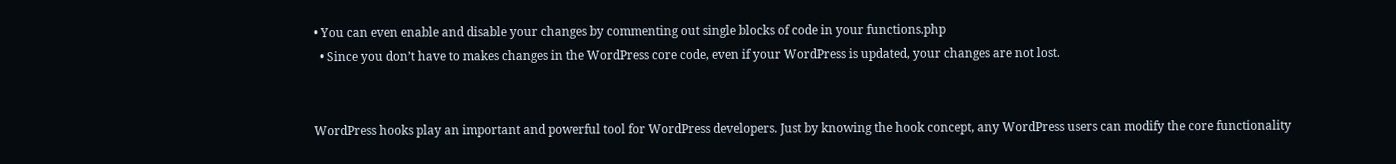• You can even enable and disable your changes by commenting out single blocks of code in your functions.php
  • Since you don’t have to makes changes in the WordPress core code, even if your WordPress is updated, your changes are not lost.


WordPress hooks play an important and powerful tool for WordPress developers. Just by knowing the hook concept, any WordPress users can modify the core functionality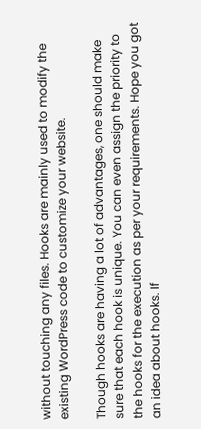without touching any files. Hooks are mainly used to modify the existing WordPress code to customize your website.

Though hooks are having a lot of advantages, one should make sure that each hook is unique. You can even assign the priority to the hooks for the execution as per your requirements. Hope you got an idea about hooks. If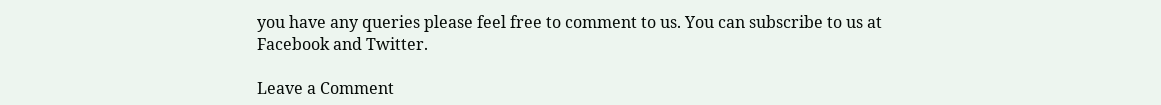you have any queries please feel free to comment to us. You can subscribe to us at Facebook and Twitter.

Leave a Comment